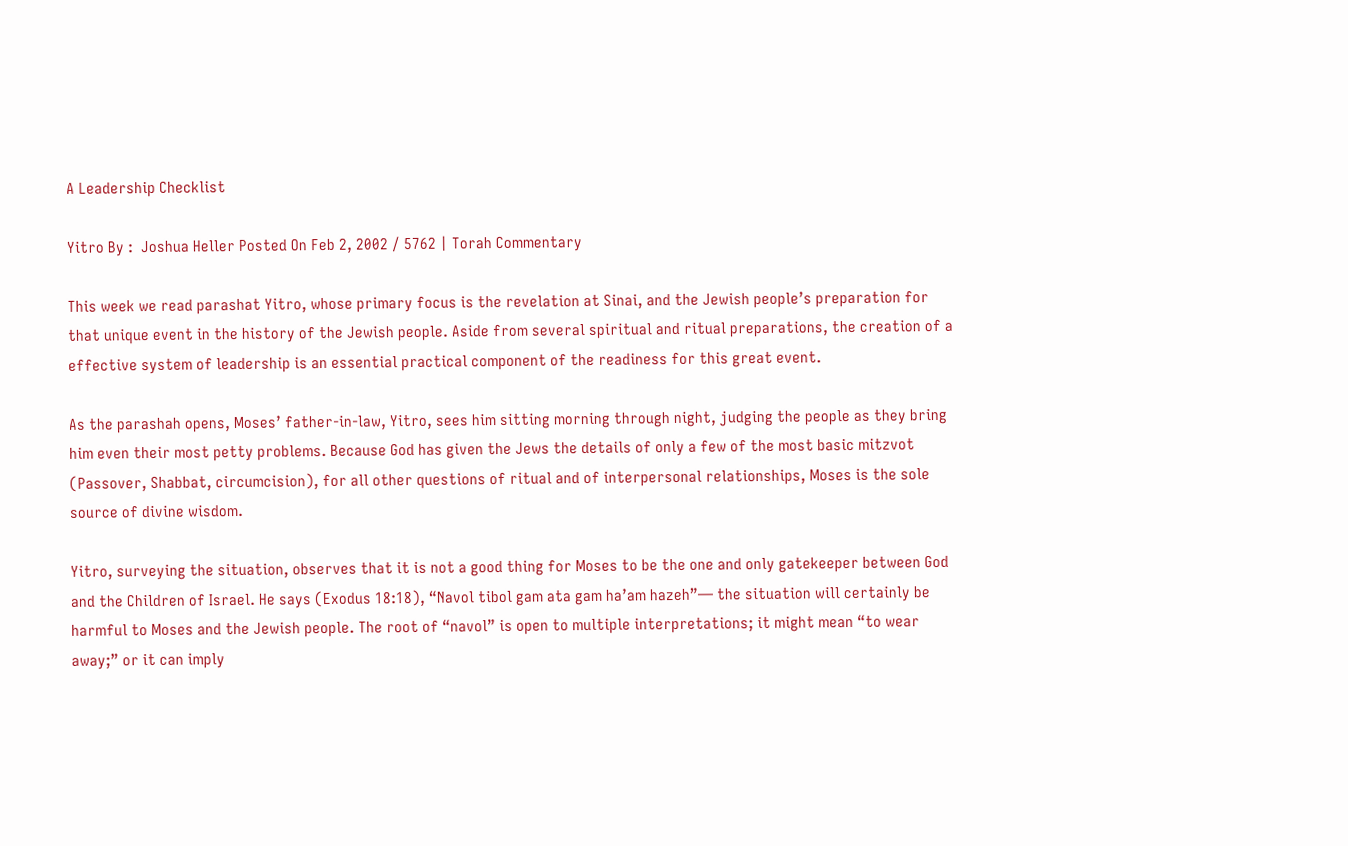A Leadership Checklist

Yitro By :  Joshua Heller Posted On Feb 2, 2002 / 5762 | Torah Commentary

This week we read parashat Yitro, whose primary focus is the revelation at Sinai, and the Jewish people’s preparation for that unique event in the history of the Jewish people. Aside from several spiritual and ritual preparations, the creation of a effective system of leadership is an essential practical component of the readiness for this great event.

As the parashah opens, Moses’ father-in-law, Yitro, sees him sitting morning through night, judging the people as they bring him even their most petty problems. Because God has given the Jews the details of only a few of the most basic mitzvot (Passover, Shabbat, circumcision), for all other questions of ritual and of interpersonal relationships, Moses is the sole source of divine wisdom.

Yitro, surveying the situation, observes that it is not a good thing for Moses to be the one and only gatekeeper between God and the Children of Israel. He says (Exodus 18:18), “Navol tibol gam ata gam ha’am hazeh”— the situation will certainly be harmful to Moses and the Jewish people. The root of “navol” is open to multiple interpretations; it might mean “to wear away;” or it can imply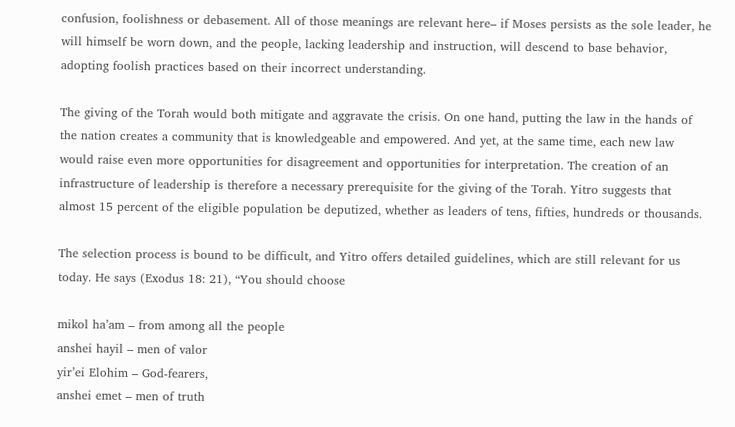confusion, foolishness or debasement. All of those meanings are relevant here– if Moses persists as the sole leader, he will himself be worn down, and the people, lacking leadership and instruction, will descend to base behavior, adopting foolish practices based on their incorrect understanding.

The giving of the Torah would both mitigate and aggravate the crisis. On one hand, putting the law in the hands of the nation creates a community that is knowledgeable and empowered. And yet, at the same time, each new law would raise even more opportunities for disagreement and opportunities for interpretation. The creation of an infrastructure of leadership is therefore a necessary prerequisite for the giving of the Torah. Yitro suggests that almost 15 percent of the eligible population be deputized, whether as leaders of tens, fifties, hundreds or thousands.

The selection process is bound to be difficult, and Yitro offers detailed guidelines, which are still relevant for us today. He says (Exodus 18: 21), “You should choose

mikol ha’am – from among all the people
anshei hayil – men of valor
yir’ei Elohim – God-fearers,
anshei emet – men of truth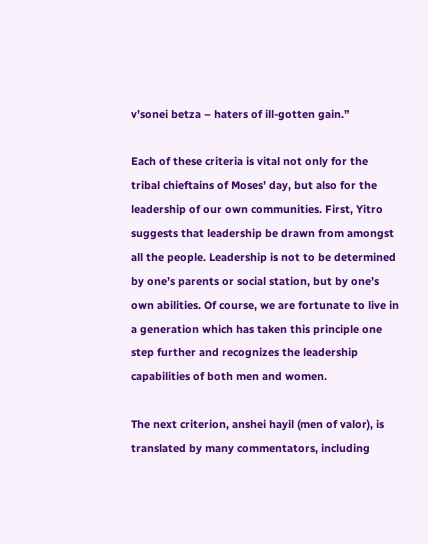v’sonei betza – haters of ill-gotten gain.”

Each of these criteria is vital not only for the tribal chieftains of Moses’ day, but also for the leadership of our own communities. First, Yitro suggests that leadership be drawn from amongst all the people. Leadership is not to be determined by one’s parents or social station, but by one’s own abilities. Of course, we are fortunate to live in a generation which has taken this principle one step further and recognizes the leadership capabilities of both men and women.

The next criterion, anshei hayil (men of valor), is translated by many commentators, including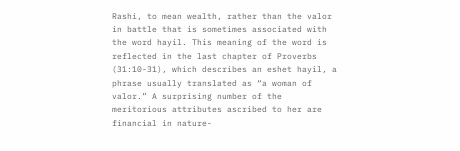Rashi, to mean wealth, rather than the valor in battle that is sometimes associated with the word hayil. This meaning of the word is reflected in the last chapter of Proverbs (31:10-31), which describes an eshet hayil, a phrase usually translated as “a woman of valor.” A surprising number of the meritorious attributes ascribed to her are financial in nature-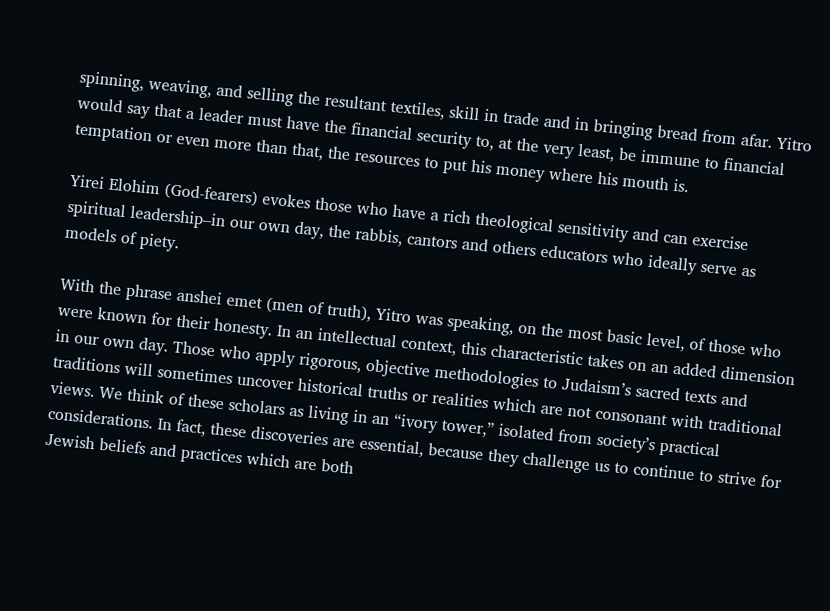spinning, weaving, and selling the resultant textiles, skill in trade and in bringing bread from afar. Yitro would say that a leader must have the financial security to, at the very least, be immune to financial temptation or even more than that, the resources to put his money where his mouth is.

Yirei Elohim (God-fearers) evokes those who have a rich theological sensitivity and can exercise spiritual leadership–in our own day, the rabbis, cantors and others educators who ideally serve as models of piety.

With the phrase anshei emet (men of truth), Yitro was speaking, on the most basic level, of those who were known for their honesty. In an intellectual context, this characteristic takes on an added dimension in our own day. Those who apply rigorous, objective methodologies to Judaism’s sacred texts and traditions will sometimes uncover historical truths or realities which are not consonant with traditional views. We think of these scholars as living in an “ivory tower,” isolated from society’s practical considerations. In fact, these discoveries are essential, because they challenge us to continue to strive for Jewish beliefs and practices which are both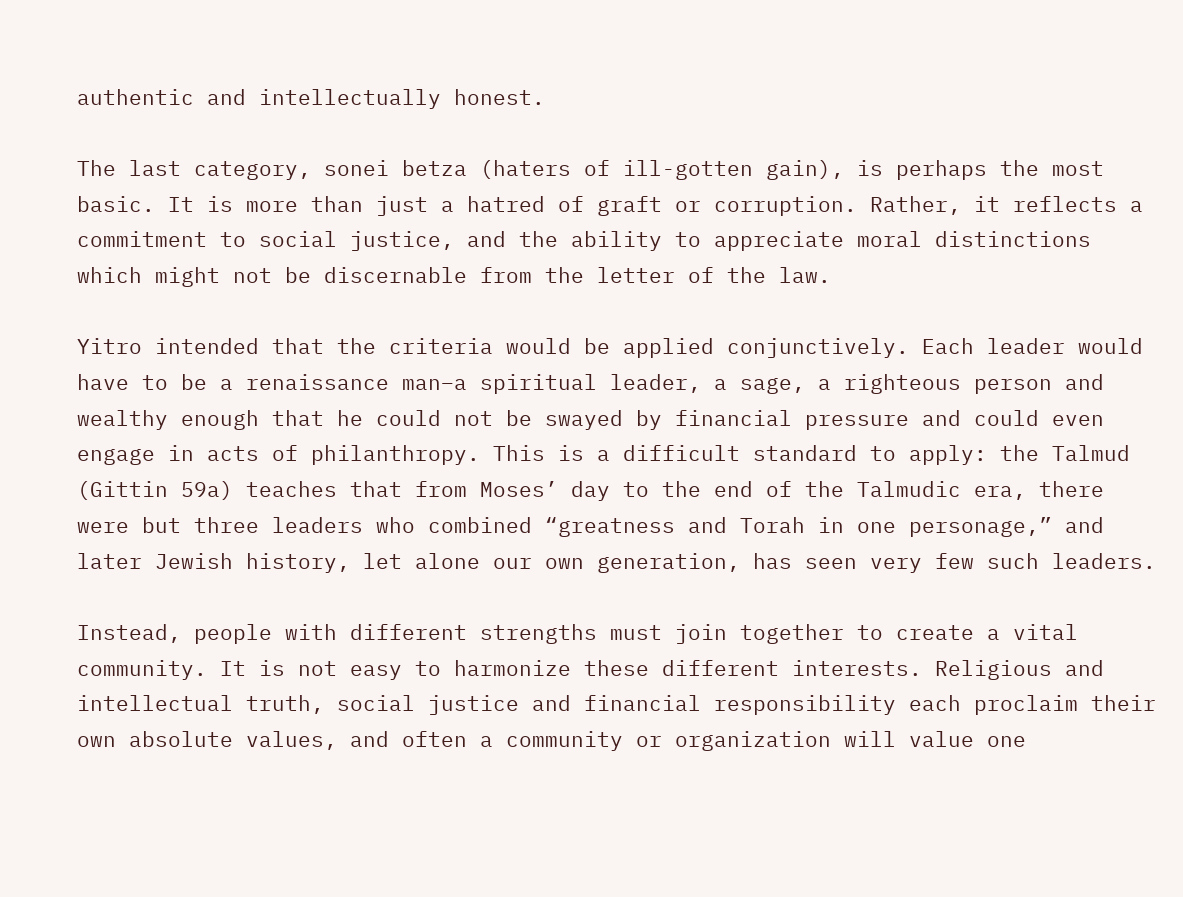authentic and intellectually honest.

The last category, sonei betza (haters of ill-gotten gain), is perhaps the most basic. It is more than just a hatred of graft or corruption. Rather, it reflects a commitment to social justice, and the ability to appreciate moral distinctions which might not be discernable from the letter of the law.

Yitro intended that the criteria would be applied conjunctively. Each leader would have to be a renaissance man–a spiritual leader, a sage, a righteous person and wealthy enough that he could not be swayed by financial pressure and could even engage in acts of philanthropy. This is a difficult standard to apply: the Talmud (Gittin 59a) teaches that from Moses’ day to the end of the Talmudic era, there were but three leaders who combined “greatness and Torah in one personage,” and later Jewish history, let alone our own generation, has seen very few such leaders.

Instead, people with different strengths must join together to create a vital community. It is not easy to harmonize these different interests. Religious and intellectual truth, social justice and financial responsibility each proclaim their own absolute values, and often a community or organization will value one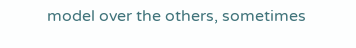model over the others, sometimes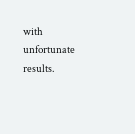with unfortunate results.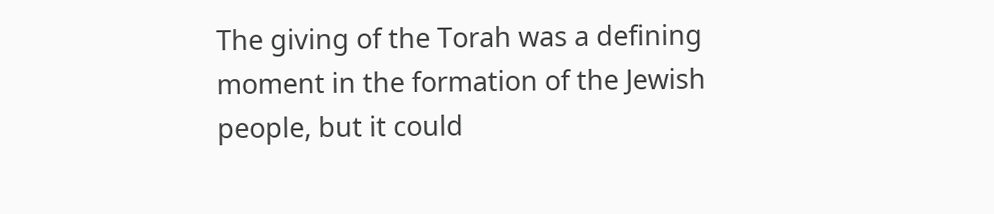The giving of the Torah was a defining moment in the formation of the Jewish people, but it could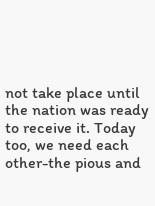not take place until the nation was ready to receive it. Today too, we need each other-the pious and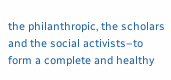the philanthropic, the scholars and the social activists–to form a complete and healthy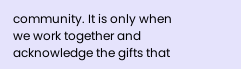community. It is only when we work together and acknowledge the gifts that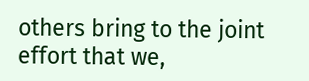others bring to the joint effort that we,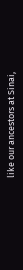like our ancestors at Sinai,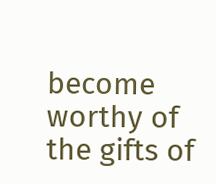become worthy of the gifts of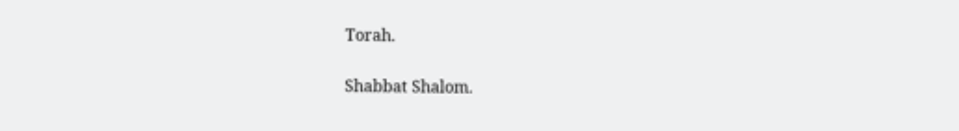Torah.

Shabbat Shalom.